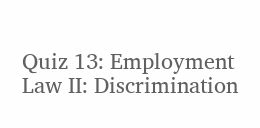Quiz 13: Employment Law II: Discrimination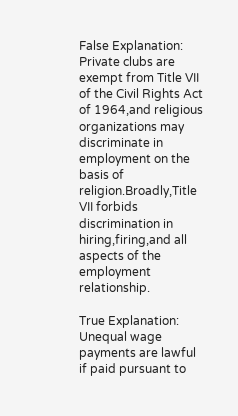False Explanation: Private clubs are exempt from Title VII of the Civil Rights Act of 1964,and religious organizations may discriminate in employment on the basis of religion.Broadly,Title VII forbids discrimination in hiring,firing,and all aspects of the employment relationship.

True Explanation: Unequal wage payments are lawful if paid pursuant to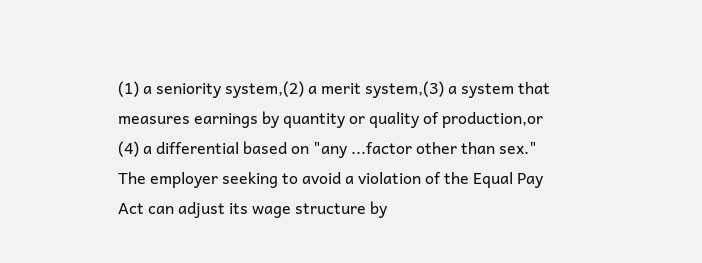(1) a seniority system,(2) a merit system,(3) a system that measures earnings by quantity or quality of production,or (4) a differential based on "any ...factor other than sex." The employer seeking to avoid a violation of the Equal Pay Act can adjust its wage structure by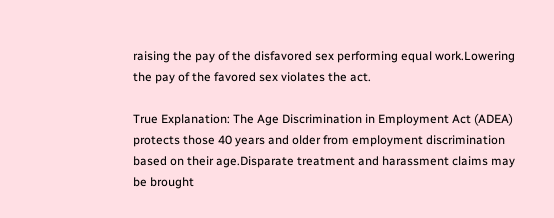raising the pay of the disfavored sex performing equal work.Lowering the pay of the favored sex violates the act.

True Explanation: The Age Discrimination in Employment Act (ADEA) protects those 40 years and older from employment discrimination based on their age.Disparate treatment and harassment claims may be brought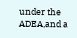under the ADEA,and a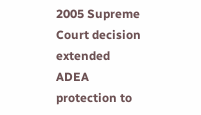2005 Supreme Court decision extended ADEA protection to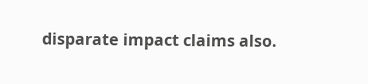disparate impact claims also.